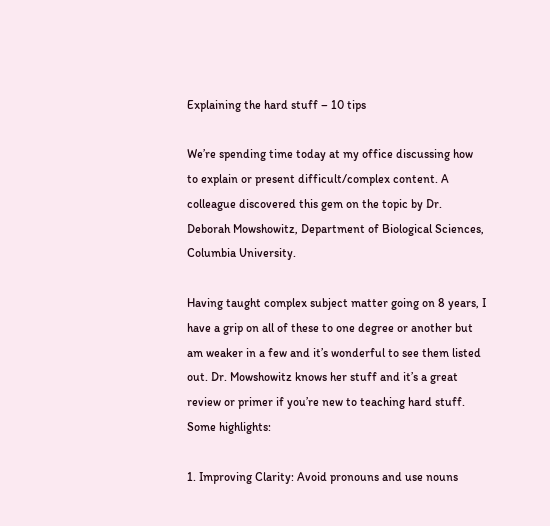Explaining the hard stuff – 10 tips

We’re spending time today at my office discussing how to explain or present difficult/complex content. A colleague discovered this gem on the topic by Dr. Deborah Mowshowitz, Department of Biological Sciences, Columbia University.

Having taught complex subject matter going on 8 years, I have a grip on all of these to one degree or another but am weaker in a few and it’s wonderful to see them listed out. Dr. Mowshowitz knows her stuff and it’s a great review or primer if you’re new to teaching hard stuff. Some highlights:

1. Improving Clarity: Avoid pronouns and use nouns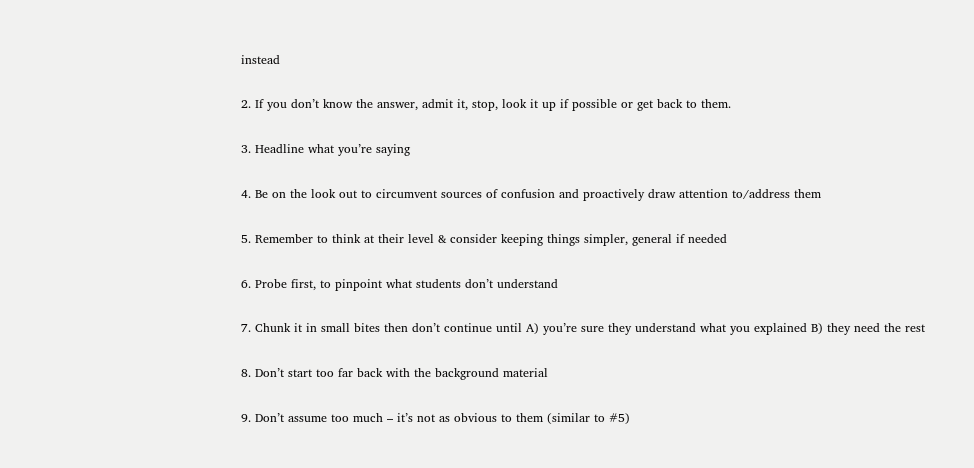instead

2. If you don’t know the answer, admit it, stop, look it up if possible or get back to them.

3. Headline what you’re saying

4. Be on the look out to circumvent sources of confusion and proactively draw attention to/address them

5. Remember to think at their level & consider keeping things simpler, general if needed

6. Probe first, to pinpoint what students don’t understand

7. Chunk it in small bites then don’t continue until A) you’re sure they understand what you explained B) they need the rest

8. Don’t start too far back with the background material

9. Don’t assume too much – it’s not as obvious to them (similar to #5)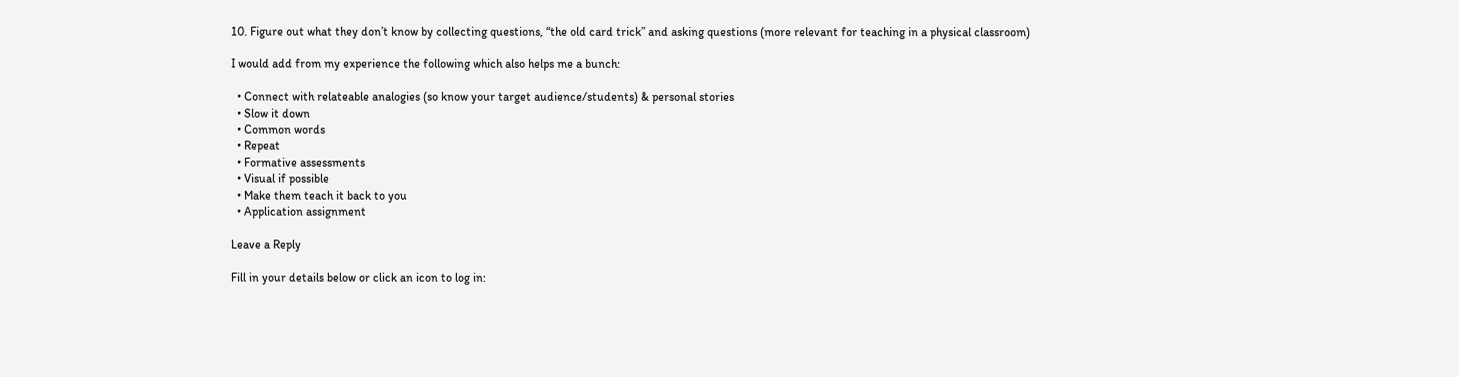10. Figure out what they don’t know by collecting questions, “the old card trick” and asking questions (more relevant for teaching in a physical classroom)

I would add from my experience the following which also helps me a bunch:

  • Connect with relateable analogies (so know your target audience/students) & personal stories
  • Slow it down
  • Common words
  • Repeat
  • Formative assessments
  • Visual if possible
  • Make them teach it back to you
  • Application assignment

Leave a Reply

Fill in your details below or click an icon to log in: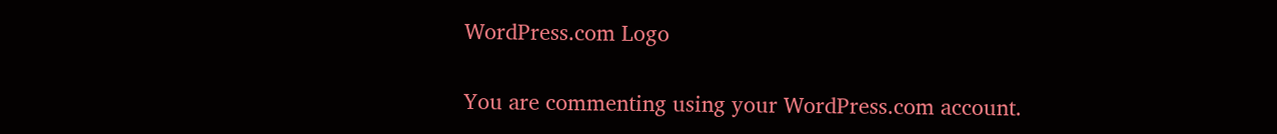WordPress.com Logo

You are commenting using your WordPress.com account.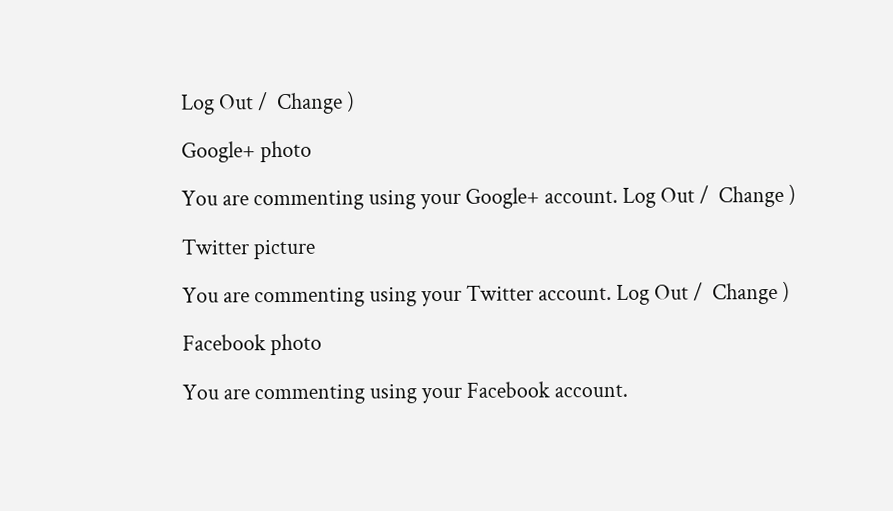Log Out /  Change )

Google+ photo

You are commenting using your Google+ account. Log Out /  Change )

Twitter picture

You are commenting using your Twitter account. Log Out /  Change )

Facebook photo

You are commenting using your Facebook account.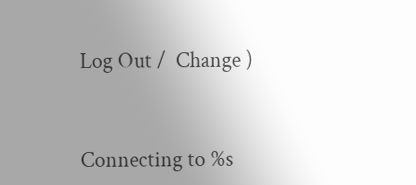Log Out /  Change )


Connecting to %s